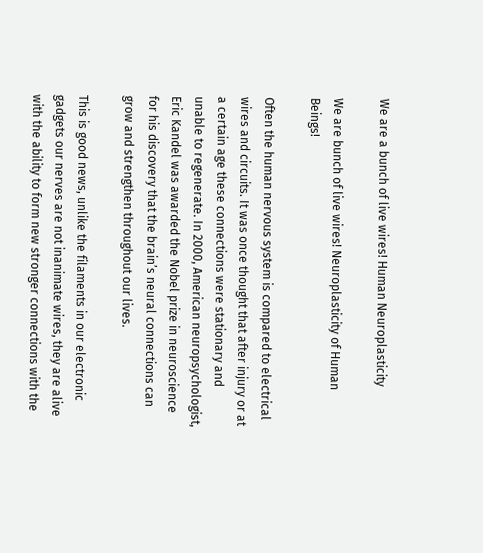We are a bunch of live wires! Human Neuroplasticity

We are bunch of live wires! Neuroplasticity of Human Beings!

Often the human nervous system is compared to electrical wires and circuits. It was once thought that after injury or at a certain age these connections were stationary and unable to regenerate. In 2000, American neuropsychologist, Eric Kandel was awarded the Nobel prize in neuroscience for his discovery that the brain’s neural connections can grow and strengthen throughout our lives.

This is good news, unlike the filaments in our electronic gadgets our nerves are not inanimate wires, they are alive with the ability to form new stronger connections with the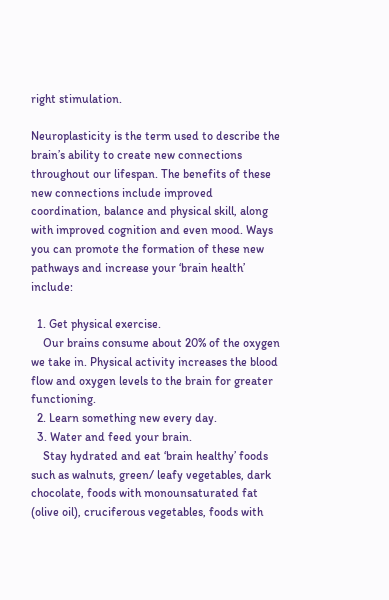right stimulation.

Neuroplasticity is the term used to describe the brain’s ability to create new connections throughout our lifespan. The benefits of these new connections include improved coordination, balance and physical skill, along with improved cognition and even mood. Ways you can promote the formation of these new pathways and increase your ‘brain health’ include:

  1. Get physical exercise.
    Our brains consume about 20% of the oxygen we take in. Physical activity increases the blood flow and oxygen levels to the brain for greater functioning.
  2. Learn something new every day.
  3. Water and feed your brain.
    Stay hydrated and eat ‘brain healthy’ foods such as walnuts, green/ leafy vegetables, dark chocolate, foods with monounsaturated fat (olive oil), cruciferous vegetables, foods with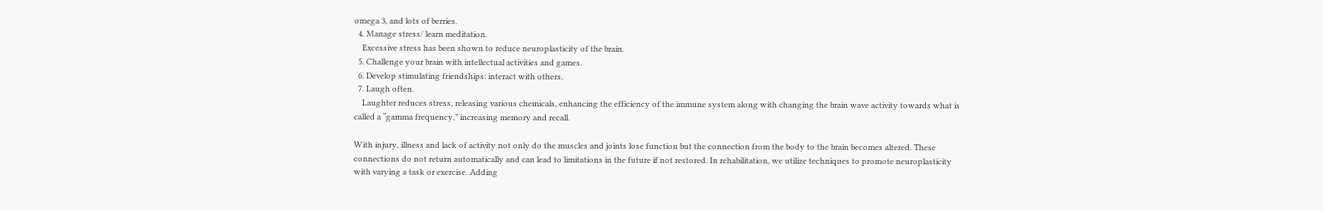omega 3, and lots of berries.
  4. Manage stress/ learn meditation.
    Excessive stress has been shown to reduce neuroplasticity of the brain.
  5. Challenge your brain with intellectual activities and games.
  6. Develop stimulating friendships: interact with others.
  7. Laugh often.
    Laughter reduces stress, releasing various chemicals, enhancing the efficiency of the immune system along with changing the brain wave activity towards what is called a “gamma frequency,” increasing memory and recall.

With injury, illness and lack of activity not only do the muscles and joints lose function but the connection from the body to the brain becomes altered. These connections do not return automatically and can lead to limitations in the future if not restored. In rehabilitation, we utilize techniques to promote neuroplasticity with varying a task or exercise. Adding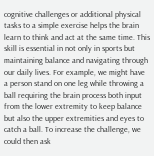cognitive challenges or additional physical tasks to a simple exercise helps the brain learn to think and act at the same time. This skill is essential in not only in sports but maintaining balance and navigating through our daily lives. For example, we might have a person stand on one leg while throwing a ball requiring the brain process both input from the lower extremity to keep balance but also the upper extremities and eyes to catch a ball. To increase the challenge, we could then ask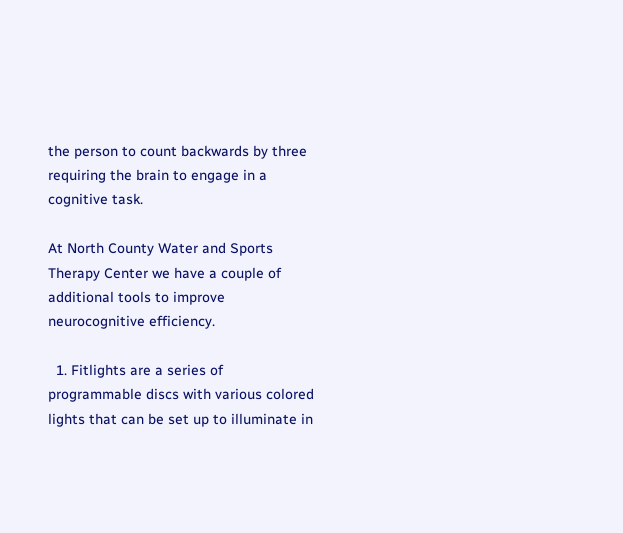the person to count backwards by three requiring the brain to engage in a cognitive task.

At North County Water and Sports Therapy Center we have a couple of additional tools to improve neurocognitive efficiency.

  1. Fitlights are a series of programmable discs with various colored lights that can be set up to illuminate in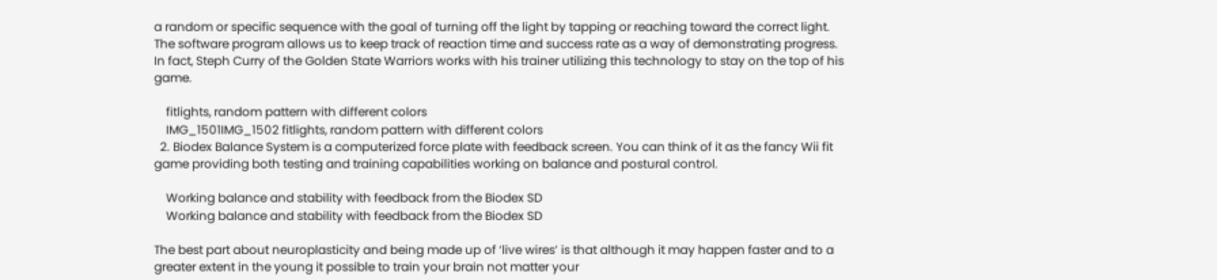a random or specific sequence with the goal of turning off the light by tapping or reaching toward the correct light. The software program allows us to keep track of reaction time and success rate as a way of demonstrating progress. In fact, Steph Curry of the Golden State Warriors works with his trainer utilizing this technology to stay on the top of his game.

    fitlights, random pattern with different colors
    IMG_1501IMG_1502 fitlights, random pattern with different colors
  2. Biodex Balance System is a computerized force plate with feedback screen. You can think of it as the fancy Wii fit game providing both testing and training capabilities working on balance and postural control.

    Working balance and stability with feedback from the Biodex SD
    Working balance and stability with feedback from the Biodex SD

The best part about neuroplasticity and being made up of ‘live wires’ is that although it may happen faster and to a greater extent in the young it possible to train your brain not matter your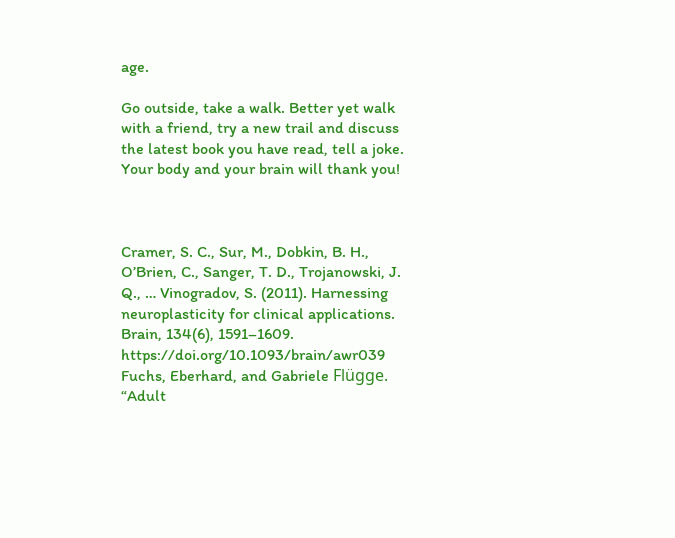age.

Go outside, take a walk. Better yet walk with a friend, try a new trail and discuss the latest book you have read, tell a joke. Your body and your brain will thank you!



Cramer, S. C., Sur, M., Dobkin, B. H., O’Brien, C., Sanger, T. D., Trojanowski, J. Q., … Vinogradov, S. (2011). Harnessing neuroplasticity for clinical applications. Brain, 134(6), 1591–1609. https://doi.org/10.1093/brain/awr039
Fuchs, Eberhard, and Gabriele Flügge. “Adult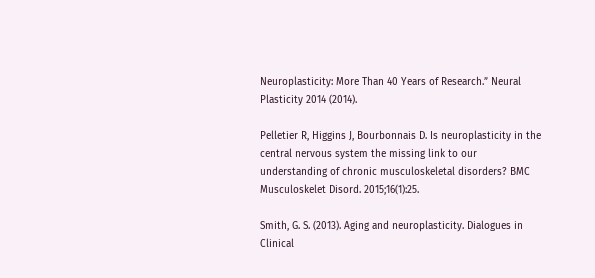Neuroplasticity: More Than 40 Years of Research.” Neural Plasticity 2014 (2014).

Pelletier R, Higgins J, Bourbonnais D. Is neuroplasticity in the central nervous system the missing link to our understanding of chronic musculoskeletal disorders? BMC Musculoskelet Disord. 2015;16(1):25.

Smith, G. S. (2013). Aging and neuroplasticity. Dialogues in Clinical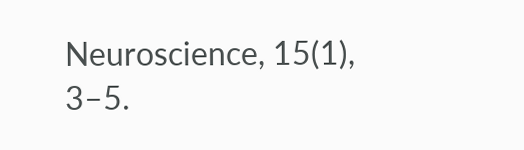Neuroscience, 15(1), 3–5.